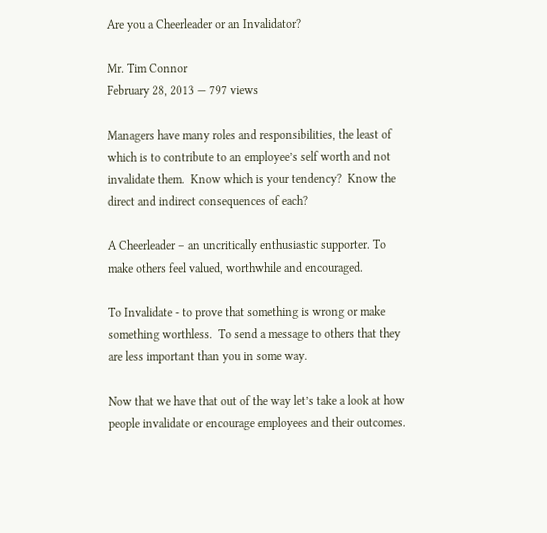Are you a Cheerleader or an Invalidator?

Mr. Tim Connor
February 28, 2013 — 797 views

Managers have many roles and responsibilities, the least of which is to contribute to an employee’s self worth and not invalidate them.  Know which is your tendency?  Know the direct and indirect consequences of each?

A Cheerleader – an uncritically enthusiastic supporter. To make others feel valued, worthwhile and encouraged.

To Invalidate - to prove that something is wrong or make something worthless.  To send a message to others that they are less important than you in some way.

Now that we have that out of the way let’s take a look at how people invalidate or encourage employees and their outcomes.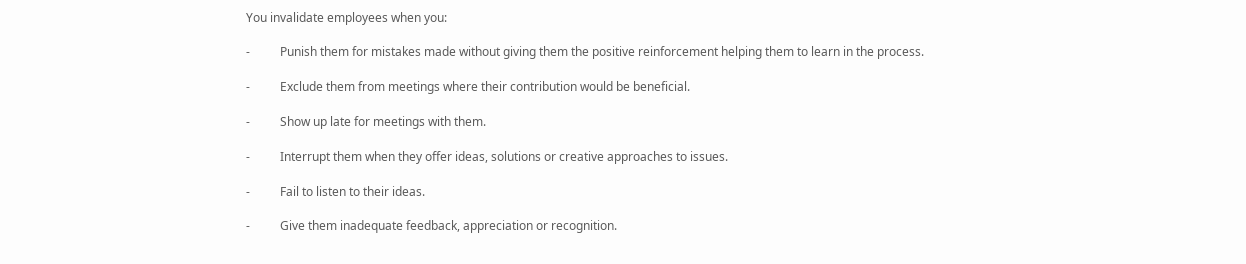You invalidate employees when you:

-          Punish them for mistakes made without giving them the positive reinforcement helping them to learn in the process.

-          Exclude them from meetings where their contribution would be beneficial.

-          Show up late for meetings with them.

-          Interrupt them when they offer ideas, solutions or creative approaches to issues.

-          Fail to listen to their ideas.

-          Give them inadequate feedback, appreciation or recognition.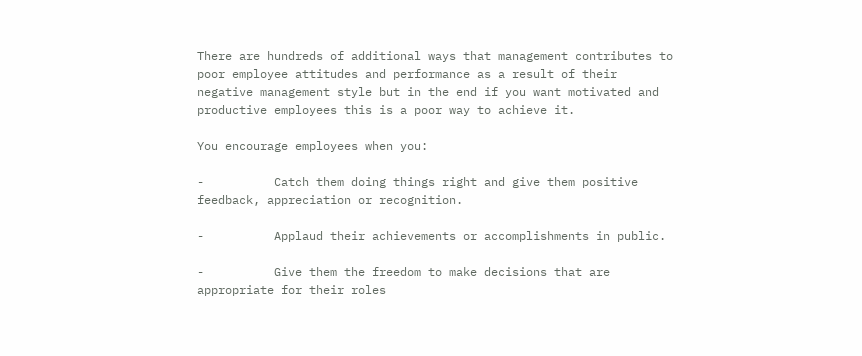There are hundreds of additional ways that management contributes to poor employee attitudes and performance as a result of their negative management style but in the end if you want motivated and productive employees this is a poor way to achieve it.

You encourage employees when you:

-          Catch them doing things right and give them positive feedback, appreciation or recognition.

-          Applaud their achievements or accomplishments in public.

-          Give them the freedom to make decisions that are appropriate for their roles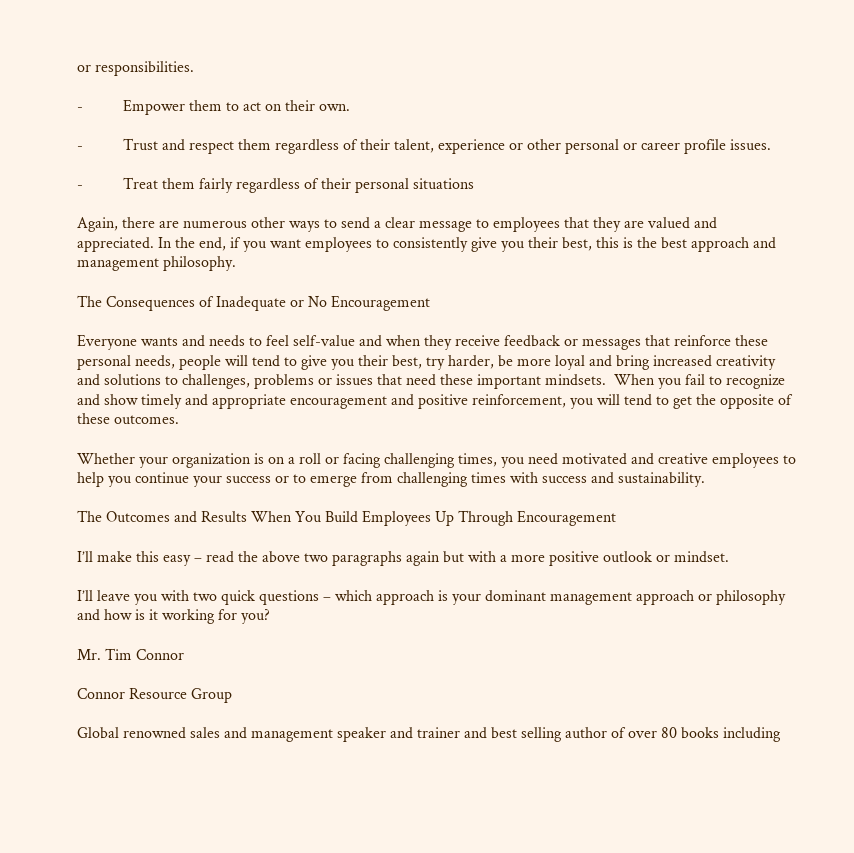or responsibilities.

-          Empower them to act on their own.

-          Trust and respect them regardless of their talent, experience or other personal or career profile issues.

-          Treat them fairly regardless of their personal situations

Again, there are numerous other ways to send a clear message to employees that they are valued and appreciated. In the end, if you want employees to consistently give you their best, this is the best approach and management philosophy.

The Consequences of Inadequate or No Encouragement

Everyone wants and needs to feel self-value and when they receive feedback or messages that reinforce these personal needs, people will tend to give you their best, try harder, be more loyal and bring increased creativity and solutions to challenges, problems or issues that need these important mindsets.  When you fail to recognize and show timely and appropriate encouragement and positive reinforcement, you will tend to get the opposite of these outcomes.

Whether your organization is on a roll or facing challenging times, you need motivated and creative employees to help you continue your success or to emerge from challenging times with success and sustainability.

The Outcomes and Results When You Build Employees Up Through Encouragement

I’ll make this easy – read the above two paragraphs again but with a more positive outlook or mindset.

I’ll leave you with two quick questions – which approach is your dominant management approach or philosophy and how is it working for you?

Mr. Tim Connor

Connor Resource Group

Global renowned sales and management speaker and trainer and best selling author of over 80 books including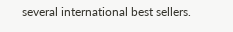several international best sellers.